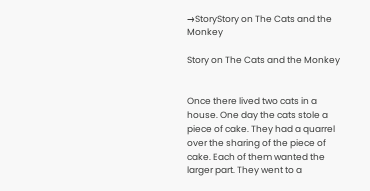→StoryStory on The Cats and the Monkey

Story on The Cats and the Monkey


Once there lived two cats in a house. One day the cats stole a piece of cake. They had a quarrel over the sharing of the piece of cake. Each of them wanted the larger part. They went to a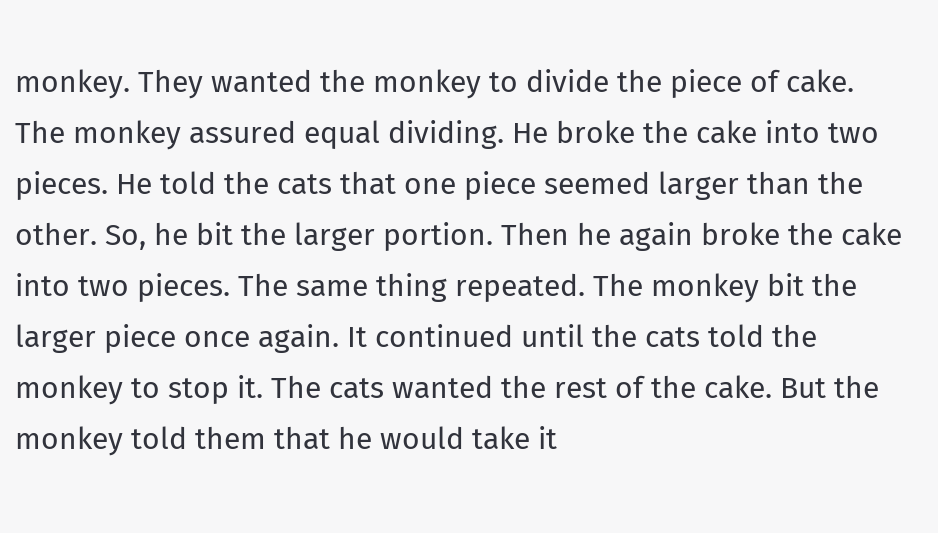monkey. They wanted the monkey to divide the piece of cake. The monkey assured equal dividing. He broke the cake into two pieces. He told the cats that one piece seemed larger than the other. So, he bit the larger portion. Then he again broke the cake into two pieces. The same thing repeated. The monkey bit the larger piece once again. It continued until the cats told the monkey to stop it. The cats wanted the rest of the cake. But the monkey told them that he would take it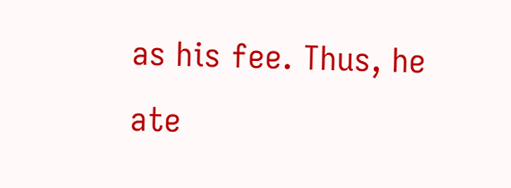as his fee. Thus, he ate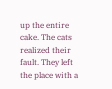up the entire cake. The cats realized their fault. They left the place with a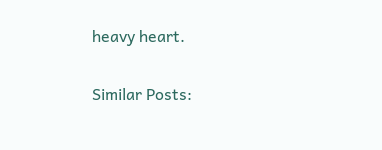heavy heart.

Similar Posts: